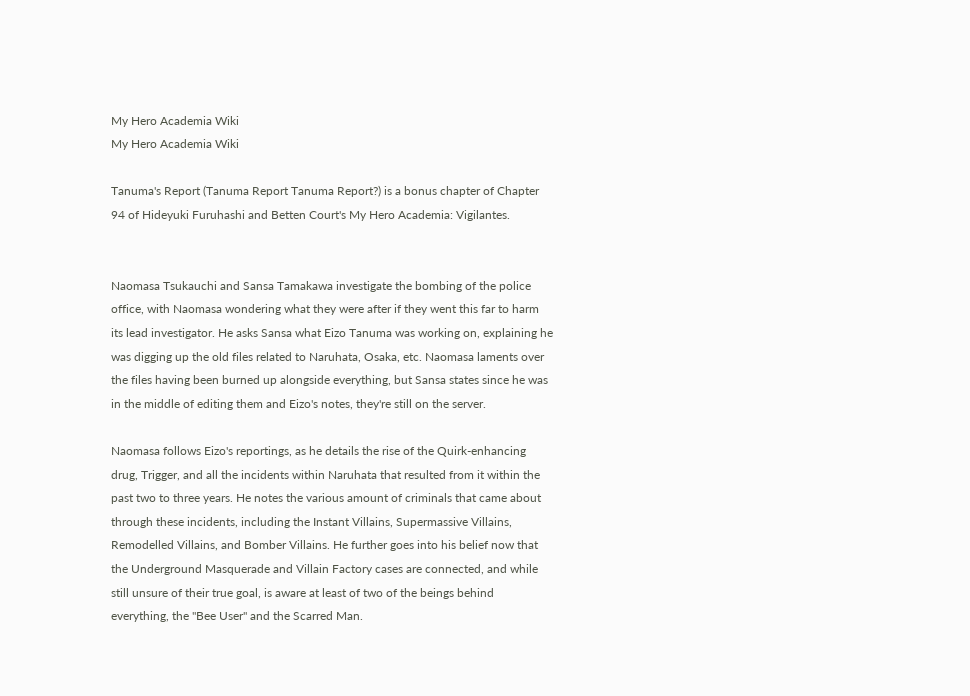My Hero Academia Wiki
My Hero Academia Wiki

Tanuma's Report (Tanuma Report Tanuma Report?) is a bonus chapter of Chapter 94 of Hideyuki Furuhashi and Betten Court's My Hero Academia: Vigilantes.


Naomasa Tsukauchi and Sansa Tamakawa investigate the bombing of the police office, with Naomasa wondering what they were after if they went this far to harm its lead investigator. He asks Sansa what Eizo Tanuma was working on, explaining he was digging up the old files related to Naruhata, Osaka, etc. Naomasa laments over the files having been burned up alongside everything, but Sansa states since he was in the middle of editing them and Eizo's notes, they're still on the server.

Naomasa follows Eizo's reportings, as he details the rise of the Quirk-enhancing drug, Trigger, and all the incidents within Naruhata that resulted from it within the past two to three years. He notes the various amount of criminals that came about through these incidents, including the Instant Villains, Supermassive Villains, Remodelled Villains, and Bomber Villains. He further goes into his belief now that the Underground Masquerade and Villain Factory cases are connected, and while still unsure of their true goal, is aware at least of two of the beings behind everything, the "Bee User" and the Scarred Man.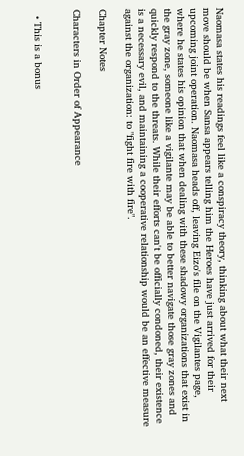Naomasa states his readings feel like a conspiracy theory, thinking about what their next move should be when Sansa appears telling him the Heroes have just arrived for their upcoming joint operation. Naomasa heads off, leaving Eizo's file on the Vigilantes page, where he states his opinion that when dealing with these shadowy organizations that exist in the gray zone, someone like a vigilante may be able to better navigate those gray zones and quickly respond to the threats. While their efforts can't be officially condoned, their existence is a necessary evil, and maintaining a cooperative relationship would be an effective measure against the organization: to "fight fire with fire".

Chapter Notes

Characters in Order of Appearance


  • This is a bonus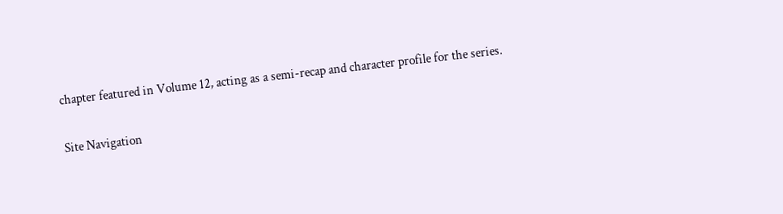chapter featured in Volume 12, acting as a semi-recap and character profile for the series.

Site Navigation